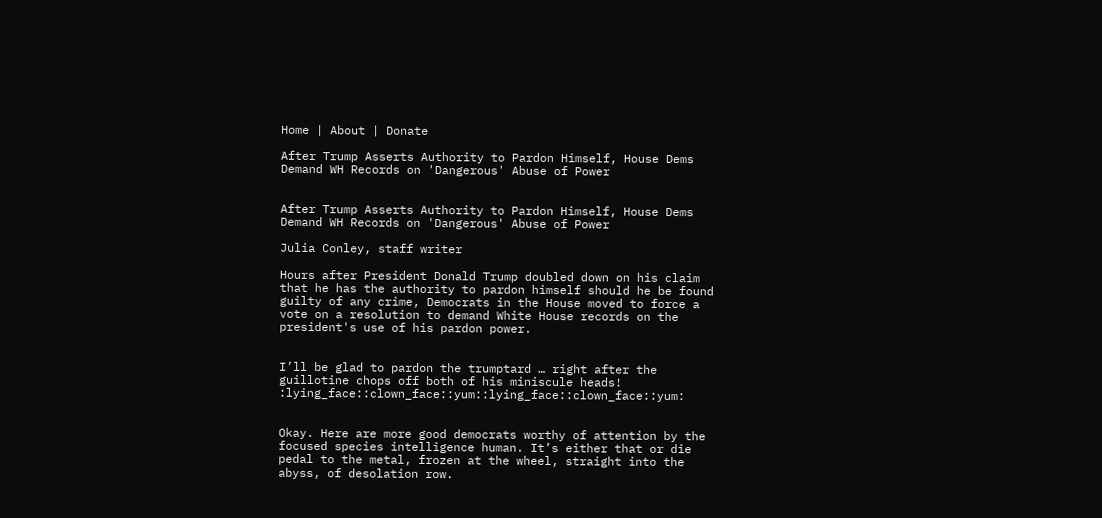Home | About | Donate

After Trump Asserts Authority to Pardon Himself, House Dems Demand WH Records on 'Dangerous' Abuse of Power


After Trump Asserts Authority to Pardon Himself, House Dems Demand WH Records on 'Dangerous' Abuse of Power

Julia Conley, staff writer

Hours after President Donald Trump doubled down on his claim that he has the authority to pardon himself should he be found guilty of any crime, Democrats in the House moved to force a vote on a resolution to demand White House records on the president's use of his pardon power.


I’ll be glad to pardon the trumptard … right after the guillotine chops off both of his miniscule heads! :lying_face::clown_face::yum::lying_face::clown_face::yum:


Okay. Here are more good democrats worthy of attention by the focused species intelligence human. It’s either that or die pedal to the metal, frozen at the wheel, straight into the abyss, of desolation row.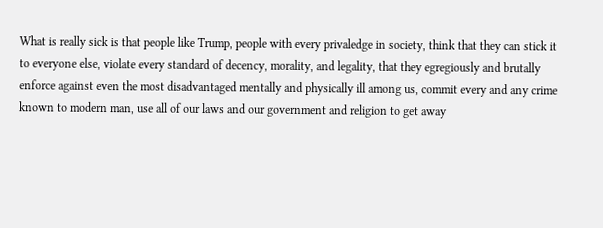What is really sick is that people like Trump, people with every privaledge in society, think that they can stick it to everyone else, violate every standard of decency, morality, and legality, that they egregiously and brutally enforce against even the most disadvantaged mentally and physically ill among us, commit every and any crime known to modern man, use all of our laws and our government and religion to get away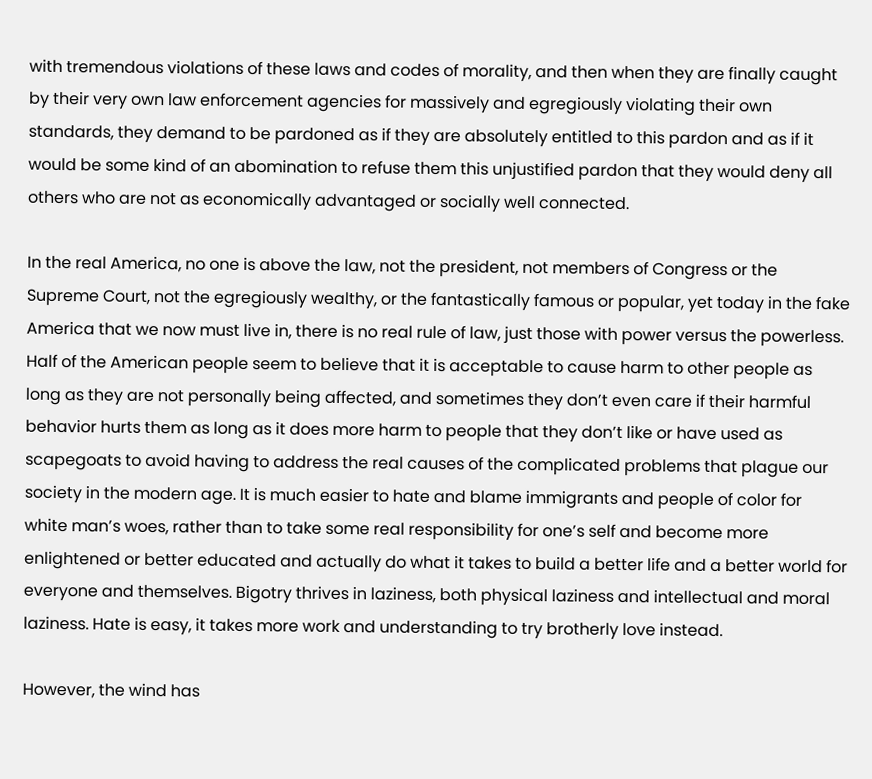with tremendous violations of these laws and codes of morality, and then when they are finally caught by their very own law enforcement agencies for massively and egregiously violating their own standards, they demand to be pardoned as if they are absolutely entitled to this pardon and as if it would be some kind of an abomination to refuse them this unjustified pardon that they would deny all others who are not as economically advantaged or socially well connected.

In the real America, no one is above the law, not the president, not members of Congress or the Supreme Court, not the egregiously wealthy, or the fantastically famous or popular, yet today in the fake America that we now must live in, there is no real rule of law, just those with power versus the powerless. Half of the American people seem to believe that it is acceptable to cause harm to other people as long as they are not personally being affected, and sometimes they don’t even care if their harmful behavior hurts them as long as it does more harm to people that they don’t like or have used as scapegoats to avoid having to address the real causes of the complicated problems that plague our society in the modern age. It is much easier to hate and blame immigrants and people of color for white man’s woes, rather than to take some real responsibility for one’s self and become more enlightened or better educated and actually do what it takes to build a better life and a better world for everyone and themselves. Bigotry thrives in laziness, both physical laziness and intellectual and moral laziness. Hate is easy, it takes more work and understanding to try brotherly love instead.

However, the wind has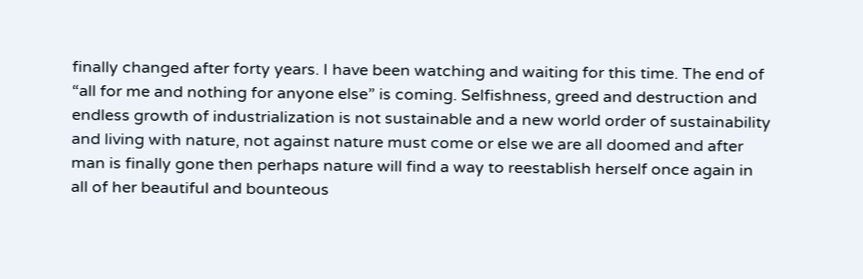finally changed after forty years. I have been watching and waiting for this time. The end of “all for me and nothing for anyone else” is coming. Selfishness, greed and destruction and endless growth of industrialization is not sustainable and a new world order of sustainability and living with nature, not against nature must come or else we are all doomed and after man is finally gone then perhaps nature will find a way to reestablish herself once again in all of her beautiful and bounteous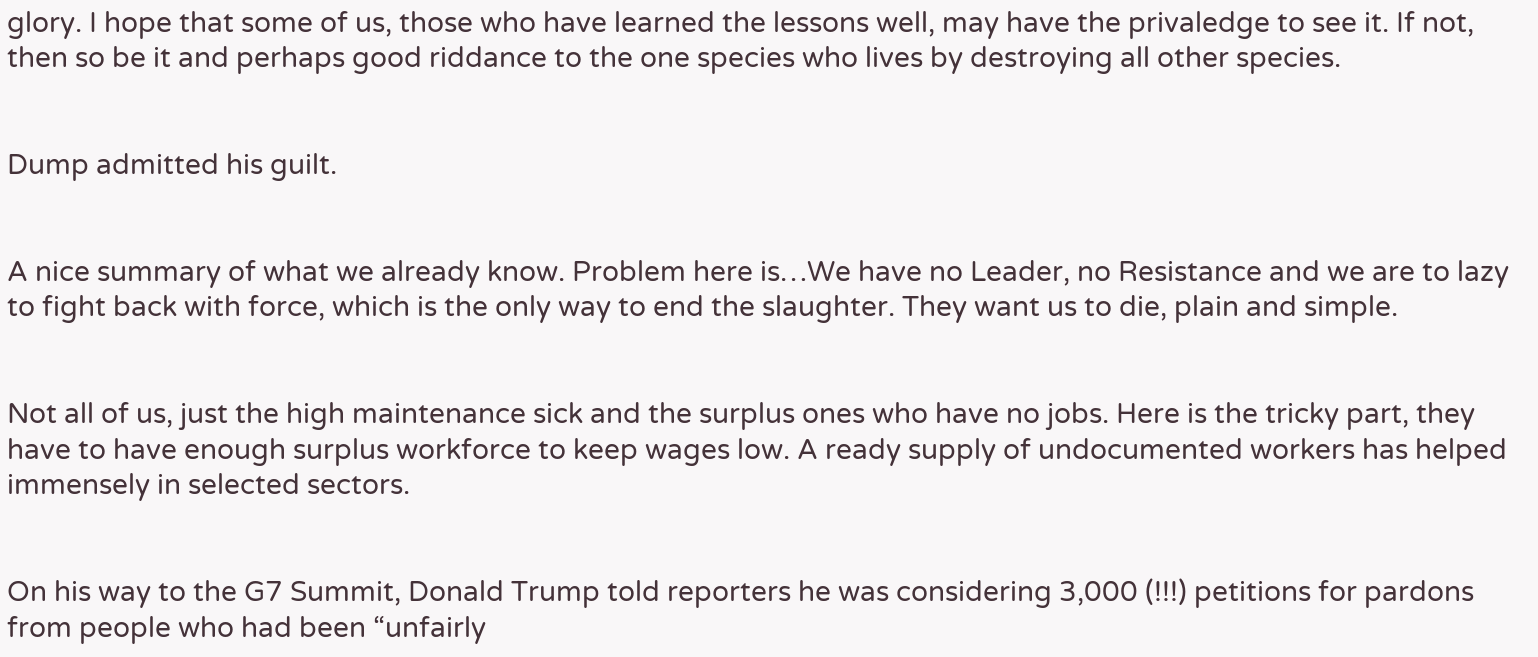glory. I hope that some of us, those who have learned the lessons well, may have the privaledge to see it. If not, then so be it and perhaps good riddance to the one species who lives by destroying all other species.


Dump admitted his guilt.


A nice summary of what we already know. Problem here is…We have no Leader, no Resistance and we are to lazy to fight back with force, which is the only way to end the slaughter. They want us to die, plain and simple.


Not all of us, just the high maintenance sick and the surplus ones who have no jobs. Here is the tricky part, they have to have enough surplus workforce to keep wages low. A ready supply of undocumented workers has helped immensely in selected sectors.


On his way to the G7 Summit, Donald Trump told reporters he was considering 3,000 (!!!) petitions for pardons from people who had been “unfairly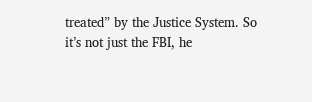treated” by the Justice System. So it’s not just the FBI, he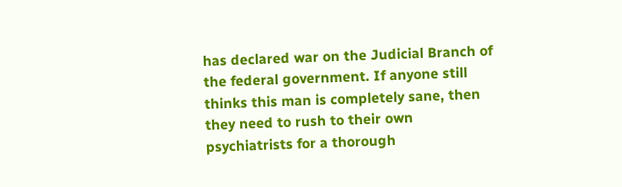has declared war on the Judicial Branch of the federal government. If anyone still thinks this man is completely sane, then they need to rush to their own psychiatrists for a thorough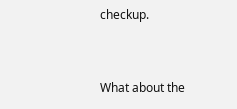checkup.


What about the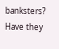banksters? Have they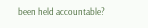been held accountable?